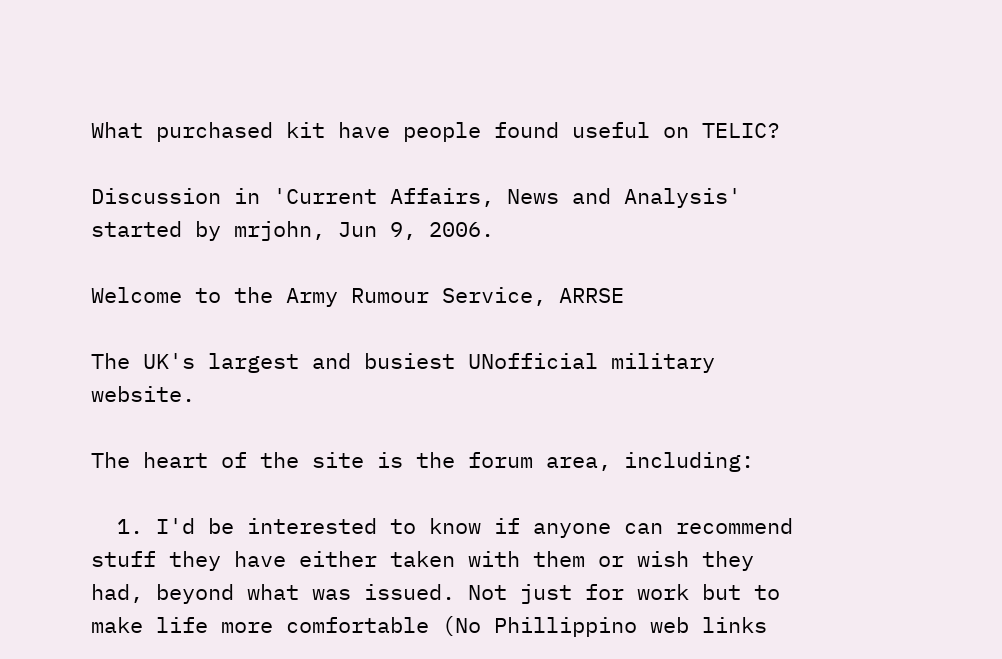What purchased kit have people found useful on TELIC?

Discussion in 'Current Affairs, News and Analysis' started by mrjohn, Jun 9, 2006.

Welcome to the Army Rumour Service, ARRSE

The UK's largest and busiest UNofficial military website.

The heart of the site is the forum area, including:

  1. I'd be interested to know if anyone can recommend stuff they have either taken with them or wish they had, beyond what was issued. Not just for work but to make life more comfortable (No Phillippino web links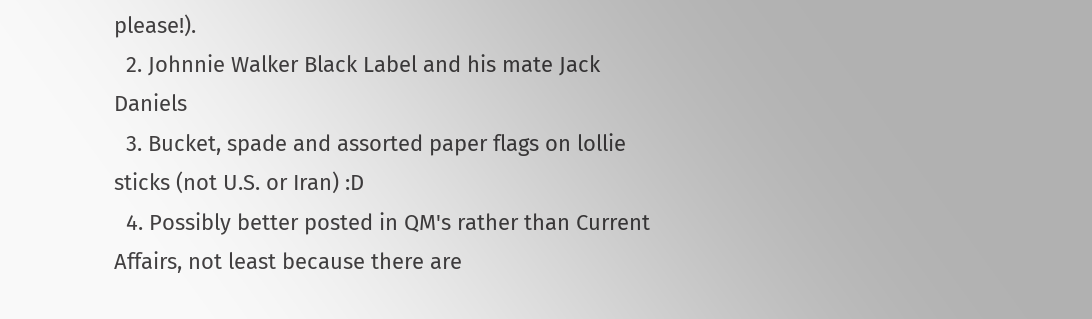please!).
  2. Johnnie Walker Black Label and his mate Jack Daniels
  3. Bucket, spade and assorted paper flags on lollie sticks (not U.S. or Iran) :D
  4. Possibly better posted in QM's rather than Current Affairs, not least because there are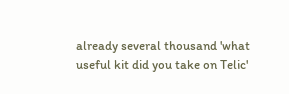already several thousand 'what useful kit did you take on Telic'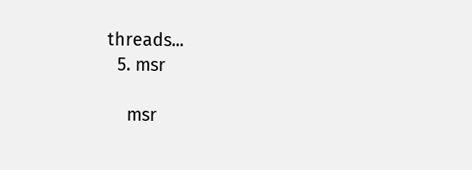threads...
  5. msr

    msr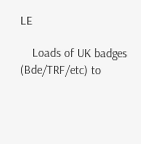LE

    Loads of UK badges (Bde/TRF/etc) to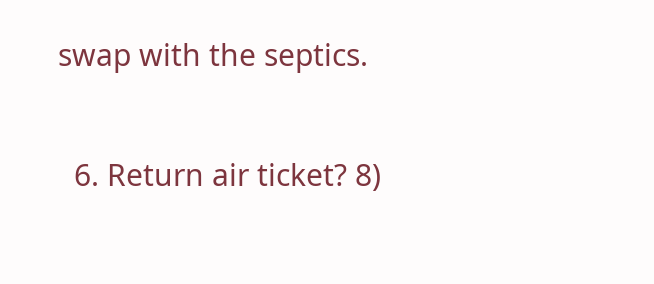swap with the septics.

  6. Return air ticket? 8)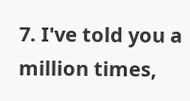7. I've told you a million times,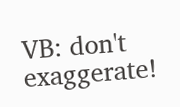VB: don't exaggerate!